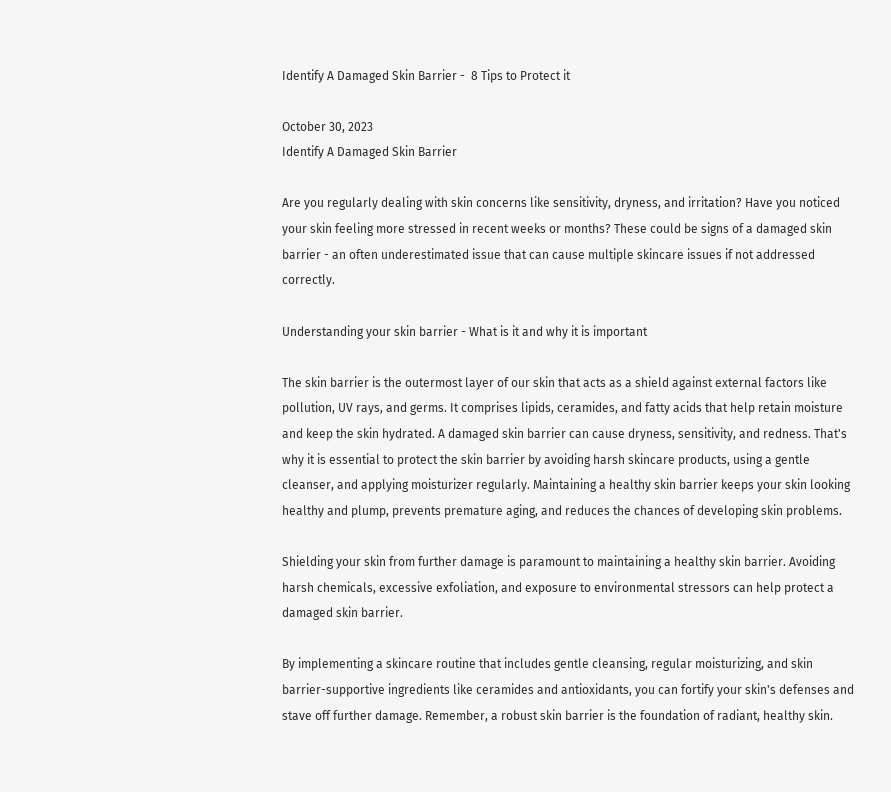Identify A Damaged Skin Barrier -  8 Tips to Protect it

October 30, 2023
Identify A Damaged Skin Barrier

Are you regularly dealing with skin concerns like sensitivity, dryness, and irritation? Have you noticed your skin feeling more stressed in recent weeks or months? These could be signs of a damaged skin barrier - an often underestimated issue that can cause multiple skincare issues if not addressed correctly.

Understanding your skin barrier - What is it and why it is important

The skin barrier is the outermost layer of our skin that acts as a shield against external factors like pollution, UV rays, and germs. It comprises lipids, ceramides, and fatty acids that help retain moisture and keep the skin hydrated. A damaged skin barrier can cause dryness, sensitivity, and redness. That's why it is essential to protect the skin barrier by avoiding harsh skincare products, using a gentle cleanser, and applying moisturizer regularly. Maintaining a healthy skin barrier keeps your skin looking healthy and plump, prevents premature aging, and reduces the chances of developing skin problems.

Shielding your skin from further damage is paramount to maintaining a healthy skin barrier. Avoiding harsh chemicals, excessive exfoliation, and exposure to environmental stressors can help protect a damaged skin barrier.

By implementing a skincare routine that includes gentle cleansing, regular moisturizing, and skin barrier-supportive ingredients like ceramides and antioxidants, you can fortify your skin's defenses and stave off further damage. Remember, a robust skin barrier is the foundation of radiant, healthy skin.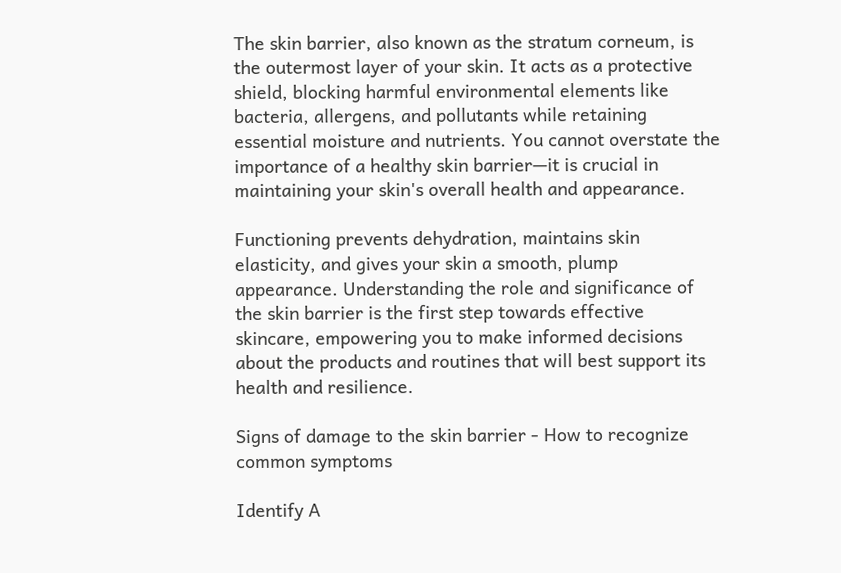The skin barrier, also known as the stratum corneum, is the outermost layer of your skin. It acts as a protective shield, blocking harmful environmental elements like bacteria, allergens, and pollutants while retaining essential moisture and nutrients. You cannot overstate the importance of a healthy skin barrier—it is crucial in maintaining your skin's overall health and appearance.

Functioning prevents dehydration, maintains skin elasticity, and gives your skin a smooth, plump appearance. Understanding the role and significance of the skin barrier is the first step towards effective skincare, empowering you to make informed decisions about the products and routines that will best support its health and resilience.

Signs of damage to the skin barrier - How to recognize common symptoms

Identify A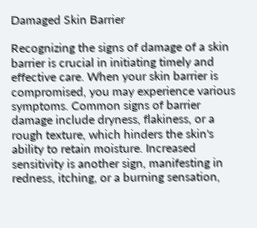Damaged Skin Barrier

Recognizing the signs of damage of a skin barrier is crucial in initiating timely and effective care. When your skin barrier is compromised, you may experience various symptoms. Common signs of barrier damage include dryness, flakiness, or a rough texture, which hinders the skin's ability to retain moisture. Increased sensitivity is another sign, manifesting in redness, itching, or a burning sensation,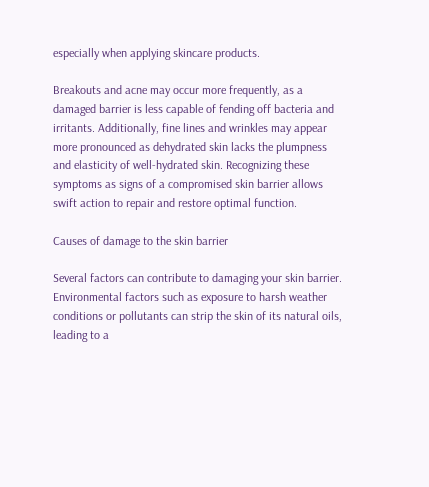especially when applying skincare products.

Breakouts and acne may occur more frequently, as a damaged barrier is less capable of fending off bacteria and irritants. Additionally, fine lines and wrinkles may appear more pronounced as dehydrated skin lacks the plumpness and elasticity of well-hydrated skin. Recognizing these symptoms as signs of a compromised skin barrier allows swift action to repair and restore optimal function.

Causes of damage to the skin barrier

Several factors can contribute to damaging your skin barrier. Environmental factors such as exposure to harsh weather conditions or pollutants can strip the skin of its natural oils, leading to a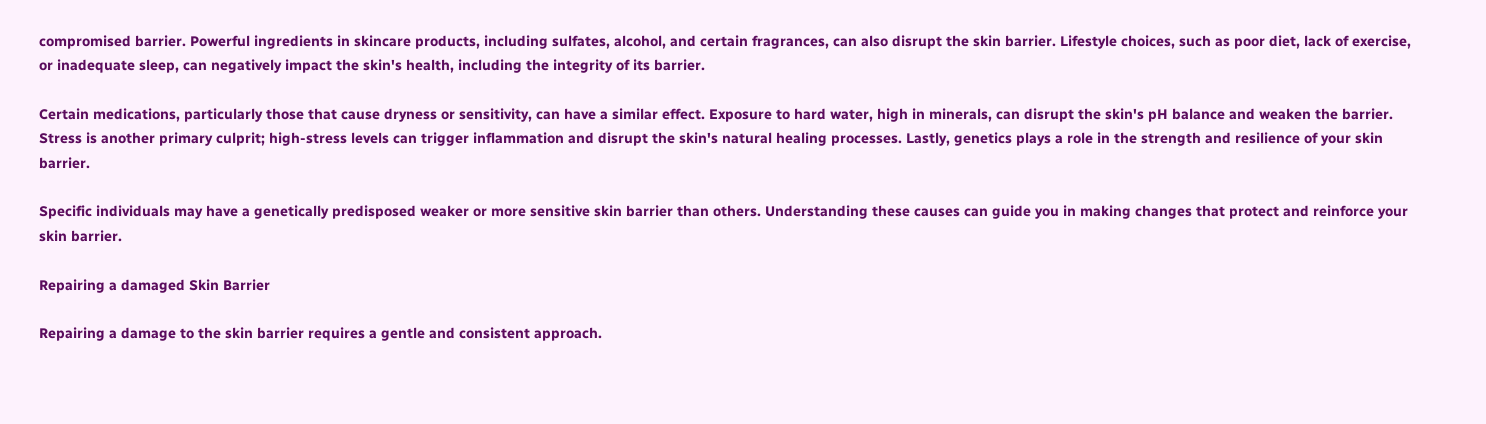compromised barrier. Powerful ingredients in skincare products, including sulfates, alcohol, and certain fragrances, can also disrupt the skin barrier. Lifestyle choices, such as poor diet, lack of exercise, or inadequate sleep, can negatively impact the skin's health, including the integrity of its barrier.

Certain medications, particularly those that cause dryness or sensitivity, can have a similar effect. Exposure to hard water, high in minerals, can disrupt the skin's pH balance and weaken the barrier. Stress is another primary culprit; high-stress levels can trigger inflammation and disrupt the skin's natural healing processes. Lastly, genetics plays a role in the strength and resilience of your skin barrier.

Specific individuals may have a genetically predisposed weaker or more sensitive skin barrier than others. Understanding these causes can guide you in making changes that protect and reinforce your skin barrier.

Repairing a damaged Skin Barrier

Repairing a damage to the skin barrier requires a gentle and consistent approach.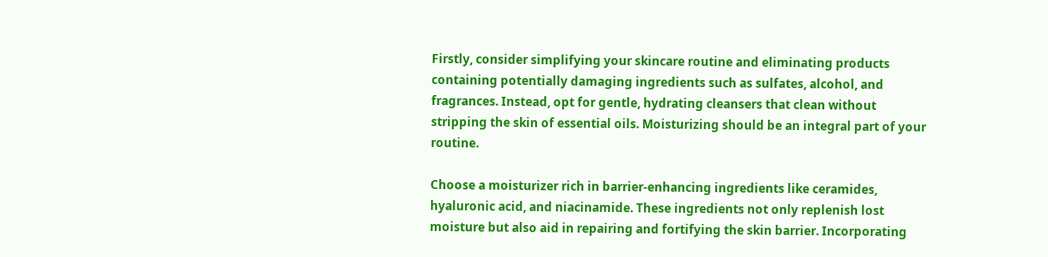Firstly, consider simplifying your skincare routine and eliminating products containing potentially damaging ingredients such as sulfates, alcohol, and fragrances. Instead, opt for gentle, hydrating cleansers that clean without stripping the skin of essential oils. Moisturizing should be an integral part of your routine.

Choose a moisturizer rich in barrier-enhancing ingredients like ceramides, hyaluronic acid, and niacinamide. These ingredients not only replenish lost moisture but also aid in repairing and fortifying the skin barrier. Incorporating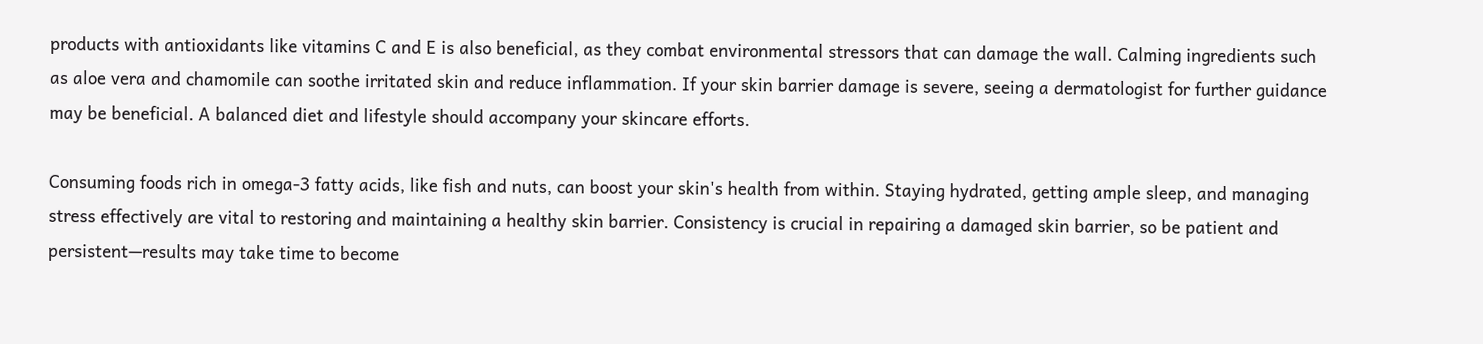products with antioxidants like vitamins C and E is also beneficial, as they combat environmental stressors that can damage the wall. Calming ingredients such as aloe vera and chamomile can soothe irritated skin and reduce inflammation. If your skin barrier damage is severe, seeing a dermatologist for further guidance may be beneficial. A balanced diet and lifestyle should accompany your skincare efforts.

Consuming foods rich in omega-3 fatty acids, like fish and nuts, can boost your skin's health from within. Staying hydrated, getting ample sleep, and managing stress effectively are vital to restoring and maintaining a healthy skin barrier. Consistency is crucial in repairing a damaged skin barrier, so be patient and persistent—results may take time to become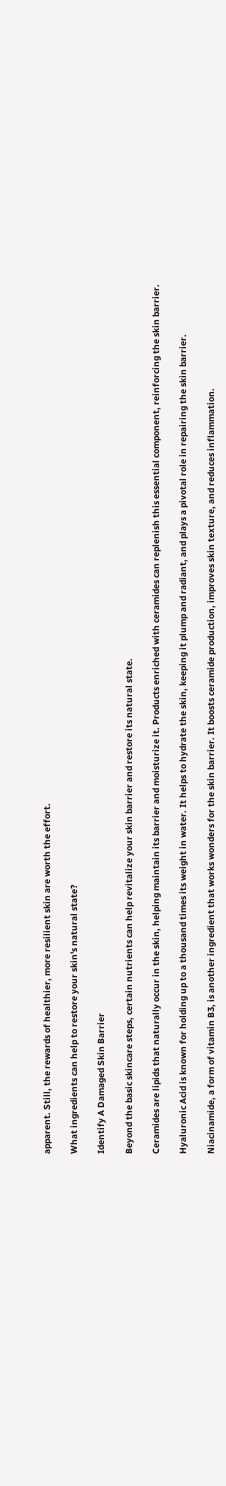apparent. Still, the rewards of healthier, more resilient skin are worth the effort.

What ingredients can help to restore your skin's natural state?

Identify A Damaged Skin Barrier

Beyond the basic skincare steps, certain nutrients can help revitalize your skin barrier and restore its natural state.

Ceramides are lipids that naturally occur in the skin, helping maintain its barrier and moisturize it. Products enriched with ceramides can replenish this essential component, reinforcing the skin barrier.

Hyaluronic Acid is known for holding up to a thousand times its weight in water. It helps to hydrate the skin, keeping it plump and radiant, and plays a pivotal role in repairing the skin barrier.

Niacinamide, a form of vitamin B3, is another ingredient that works wonders for the skin barrier. It boosts ceramide production, improves skin texture, and reduces inflammation.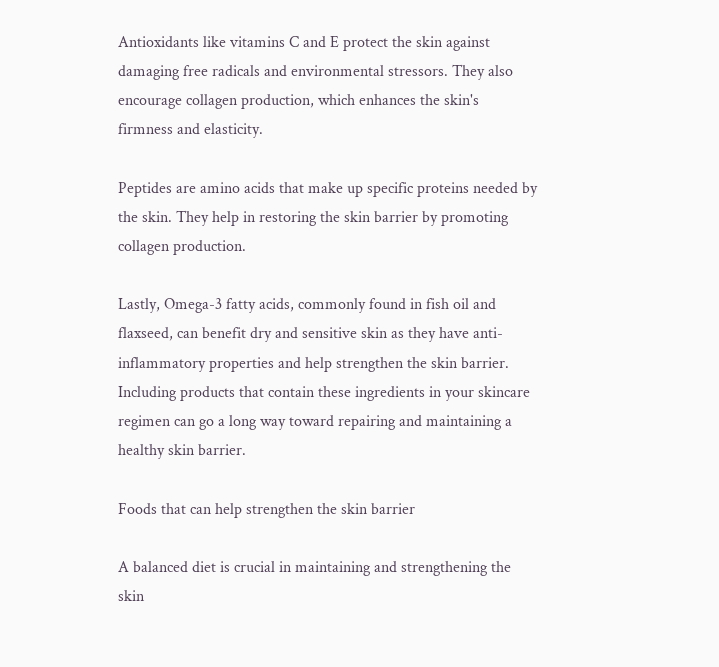Antioxidants like vitamins C and E protect the skin against damaging free radicals and environmental stressors. They also encourage collagen production, which enhances the skin's firmness and elasticity.

Peptides are amino acids that make up specific proteins needed by the skin. They help in restoring the skin barrier by promoting collagen production.

Lastly, Omega-3 fatty acids, commonly found in fish oil and flaxseed, can benefit dry and sensitive skin as they have anti-inflammatory properties and help strengthen the skin barrier. Including products that contain these ingredients in your skincare regimen can go a long way toward repairing and maintaining a healthy skin barrier.

Foods that can help strengthen the skin barrier

A balanced diet is crucial in maintaining and strengthening the skin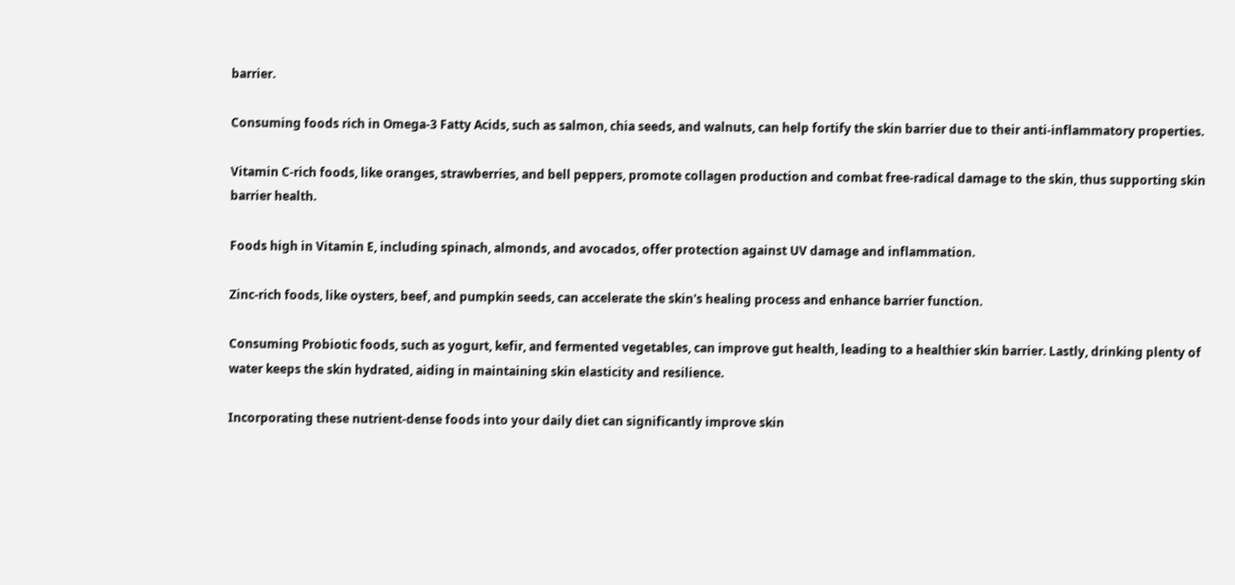barrier.

Consuming foods rich in Omega-3 Fatty Acids, such as salmon, chia seeds, and walnuts, can help fortify the skin barrier due to their anti-inflammatory properties.

Vitamin C-rich foods, like oranges, strawberries, and bell peppers, promote collagen production and combat free-radical damage to the skin, thus supporting skin barrier health.

Foods high in Vitamin E, including spinach, almonds, and avocados, offer protection against UV damage and inflammation.

Zinc-rich foods, like oysters, beef, and pumpkin seeds, can accelerate the skin's healing process and enhance barrier function.

Consuming Probiotic foods, such as yogurt, kefir, and fermented vegetables, can improve gut health, leading to a healthier skin barrier. Lastly, drinking plenty of water keeps the skin hydrated, aiding in maintaining skin elasticity and resilience.

Incorporating these nutrient-dense foods into your daily diet can significantly improve skin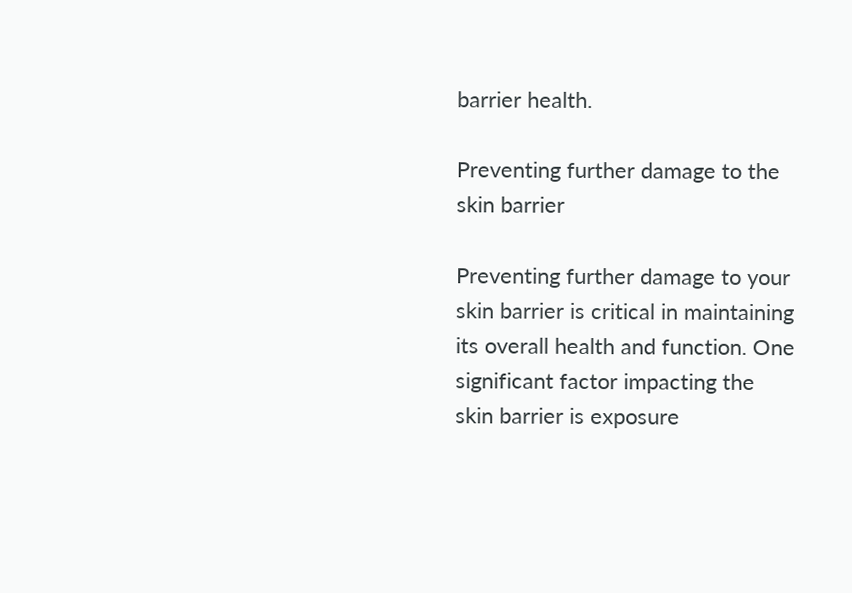barrier health.

Preventing further damage to the skin barrier

Preventing further damage to your skin barrier is critical in maintaining its overall health and function. One significant factor impacting the skin barrier is exposure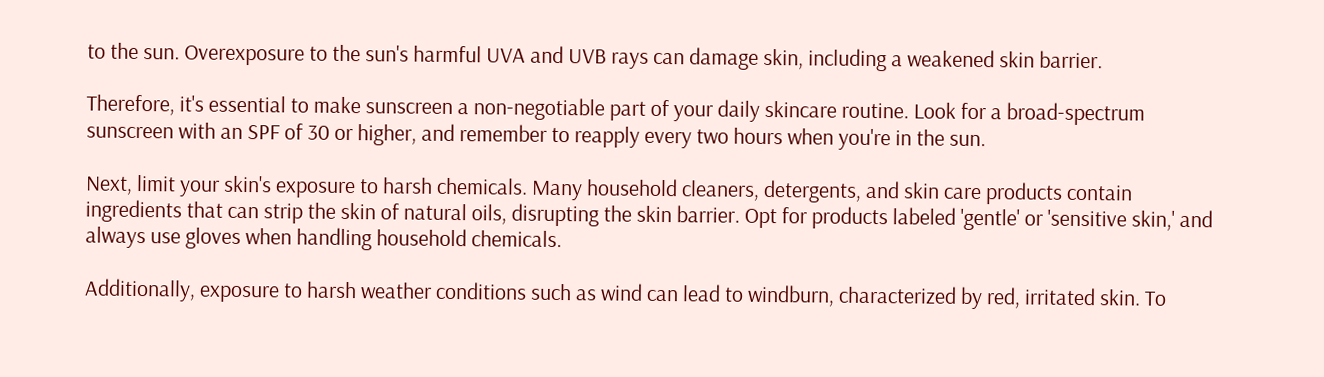to the sun. Overexposure to the sun's harmful UVA and UVB rays can damage skin, including a weakened skin barrier.

Therefore, it's essential to make sunscreen a non-negotiable part of your daily skincare routine. Look for a broad-spectrum sunscreen with an SPF of 30 or higher, and remember to reapply every two hours when you're in the sun.

Next, limit your skin's exposure to harsh chemicals. Many household cleaners, detergents, and skin care products contain ingredients that can strip the skin of natural oils, disrupting the skin barrier. Opt for products labeled 'gentle' or 'sensitive skin,' and always use gloves when handling household chemicals.

Additionally, exposure to harsh weather conditions such as wind can lead to windburn, characterized by red, irritated skin. To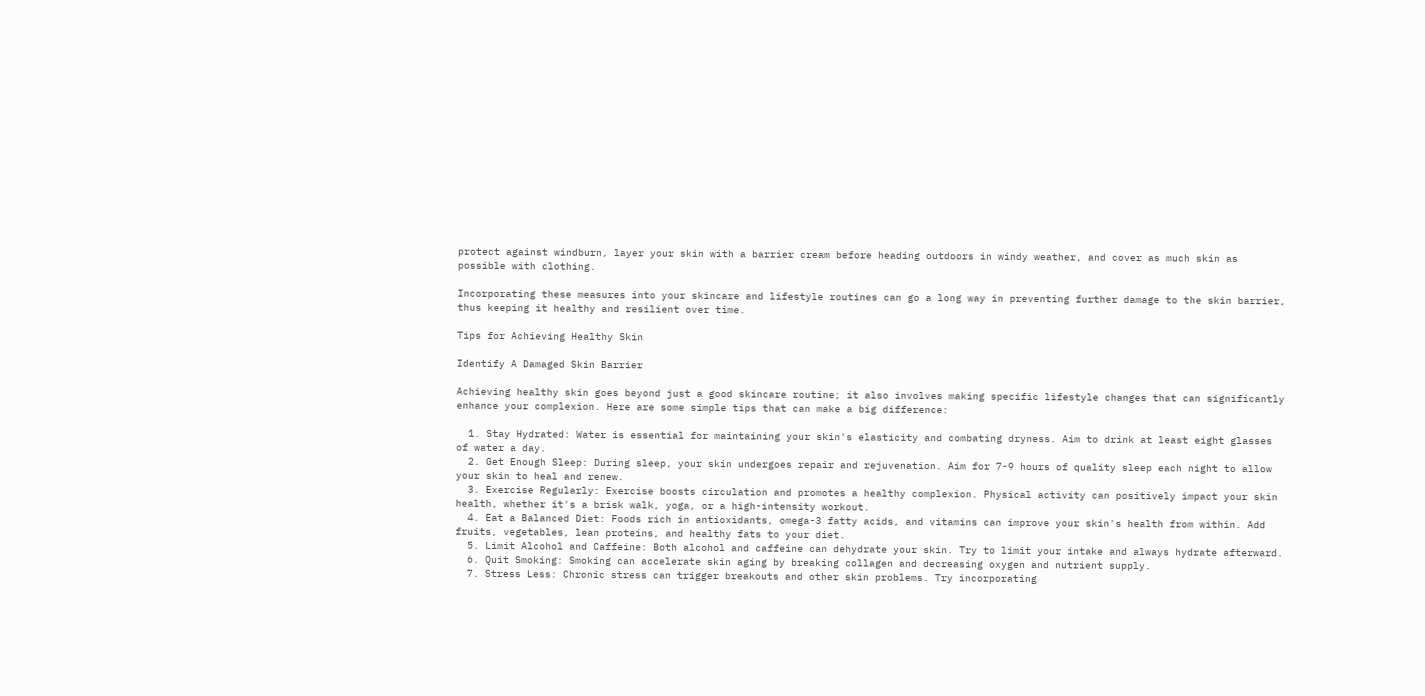protect against windburn, layer your skin with a barrier cream before heading outdoors in windy weather, and cover as much skin as possible with clothing.

Incorporating these measures into your skincare and lifestyle routines can go a long way in preventing further damage to the skin barrier, thus keeping it healthy and resilient over time.

Tips for Achieving Healthy Skin

Identify A Damaged Skin Barrier

Achieving healthy skin goes beyond just a good skincare routine; it also involves making specific lifestyle changes that can significantly enhance your complexion. Here are some simple tips that can make a big difference:

  1. Stay Hydrated: Water is essential for maintaining your skin's elasticity and combating dryness. Aim to drink at least eight glasses of water a day.
  2. Get Enough Sleep: During sleep, your skin undergoes repair and rejuvenation. Aim for 7-9 hours of quality sleep each night to allow your skin to heal and renew.
  3. Exercise Regularly: Exercise boosts circulation and promotes a healthy complexion. Physical activity can positively impact your skin health, whether it's a brisk walk, yoga, or a high-intensity workout.
  4. Eat a Balanced Diet: Foods rich in antioxidants, omega-3 fatty acids, and vitamins can improve your skin's health from within. Add fruits, vegetables, lean proteins, and healthy fats to your diet.
  5. Limit Alcohol and Caffeine: Both alcohol and caffeine can dehydrate your skin. Try to limit your intake and always hydrate afterward.
  6. Quit Smoking: Smoking can accelerate skin aging by breaking collagen and decreasing oxygen and nutrient supply.
  7. Stress Less: Chronic stress can trigger breakouts and other skin problems. Try incorporating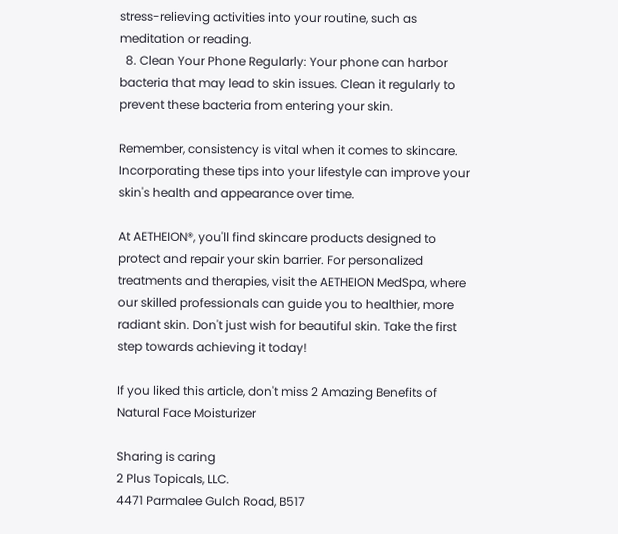stress-relieving activities into your routine, such as meditation or reading.
  8. Clean Your Phone Regularly: Your phone can harbor bacteria that may lead to skin issues. Clean it regularly to prevent these bacteria from entering your skin.

Remember, consistency is vital when it comes to skincare. Incorporating these tips into your lifestyle can improve your skin's health and appearance over time.

At AETHEION®, you'll find skincare products designed to protect and repair your skin barrier. For personalized treatments and therapies, visit the AETHEION MedSpa, where our skilled professionals can guide you to healthier, more radiant skin. Don't just wish for beautiful skin. Take the first step towards achieving it today!

If you liked this article, don't miss 2 Amazing Benefits of Natural Face Moisturizer

Sharing is caring
2 Plus Topicals, LLC.
4471 Parmalee Gulch Road, B517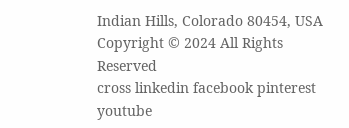Indian Hills, Colorado 80454, USA
Copyright © 2024 All Rights Reserved
cross linkedin facebook pinterest youtube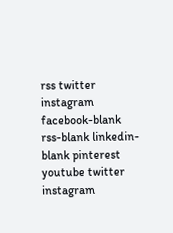rss twitter instagram facebook-blank rss-blank linkedin-blank pinterest youtube twitter instagram